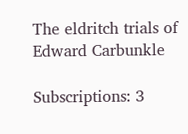The eldritch trials of Edward Carbunkle

Subscriptions: 3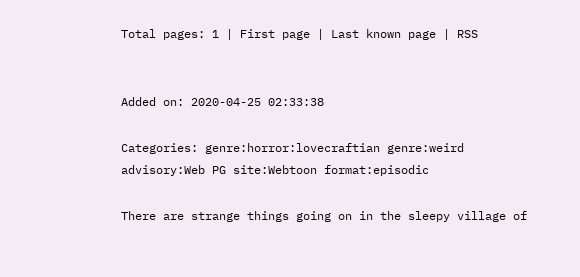Total pages: 1 | First page | Last known page | RSS


Added on: 2020-04-25 02:33:38

Categories: genre:horror:lovecraftian genre:weird advisory:Web PG site:Webtoon format:episodic

There are strange things going on in the sleepy village of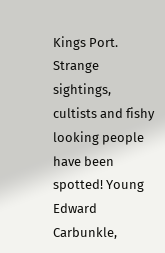Kings Port. Strange sightings, cultists and fishy looking people have been spotted! Young Edward Carbunkle,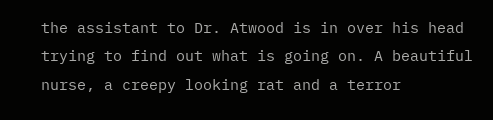the assistant to Dr. Atwood is in over his head trying to find out what is going on. A beautiful nurse, a creepy looking rat and a terror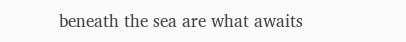beneath the sea are what awaits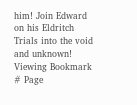him! Join Edward on his Eldritch Trials into the void and unknown!
Viewing Bookmark
# Page